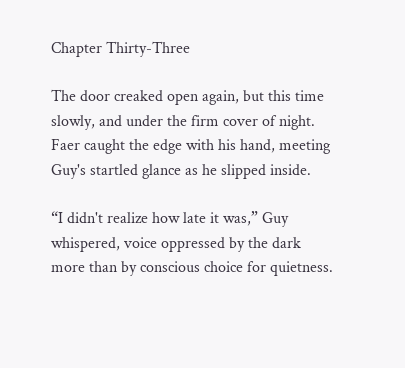Chapter Thirty-Three

The door creaked open again, but this time slowly, and under the firm cover of night. Faer caught the edge with his hand, meeting Guy's startled glance as he slipped inside.

“I didn't realize how late it was,” Guy whispered, voice oppressed by the dark more than by conscious choice for quietness.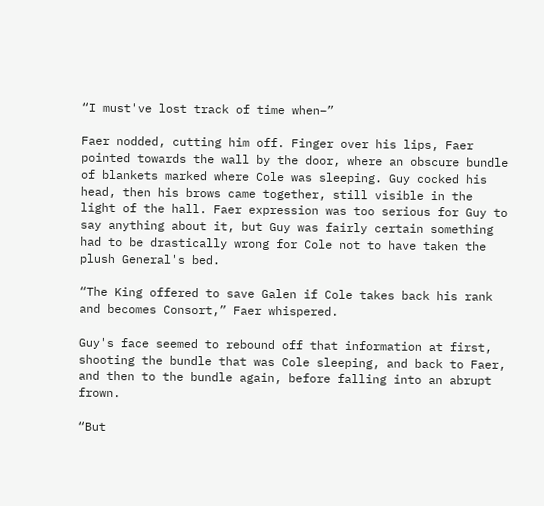“I must've lost track of time when–”

Faer nodded, cutting him off. Finger over his lips, Faer pointed towards the wall by the door, where an obscure bundle of blankets marked where Cole was sleeping. Guy cocked his head, then his brows came together, still visible in the light of the hall. Faer expression was too serious for Guy to say anything about it, but Guy was fairly certain something had to be drastically wrong for Cole not to have taken the plush General's bed.

“The King offered to save Galen if Cole takes back his rank and becomes Consort,” Faer whispered.

Guy's face seemed to rebound off that information at first, shooting the bundle that was Cole sleeping, and back to Faer, and then to the bundle again, before falling into an abrupt frown.

“But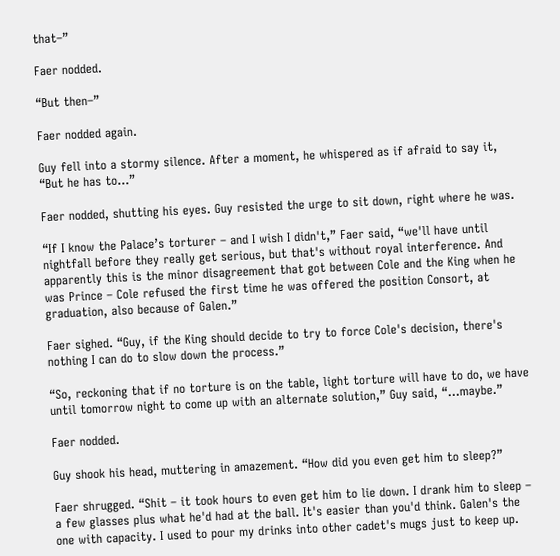that–”

Faer nodded.

“But then–”

Faer nodded again.

Guy fell into a stormy silence. After a moment, he whispered as if afraid to say it, “But he has to...”

Faer nodded, shutting his eyes. Guy resisted the urge to sit down, right where he was.

“If I know the Palace’s torturer – and I wish I didn't,” Faer said, “we'll have until nightfall before they really get serious, but that's without royal interference. And apparently this is the minor disagreement that got between Cole and the King when he was Prince – Cole refused the first time he was offered the position Consort, at graduation, also because of Galen.”

Faer sighed. “Guy, if the King should decide to try to force Cole's decision, there's nothing I can do to slow down the process.”

“So, reckoning that if no torture is on the table, light torture will have to do, we have until tomorrow night to come up with an alternate solution,” Guy said, “...maybe.”

Faer nodded.

Guy shook his head, muttering in amazement. “How did you even get him to sleep?”

Faer shrugged. “Shit – it took hours to even get him to lie down. I drank him to sleep – a few glasses plus what he'd had at the ball. It's easier than you'd think. Galen's the one with capacity. I used to pour my drinks into other cadet's mugs just to keep up.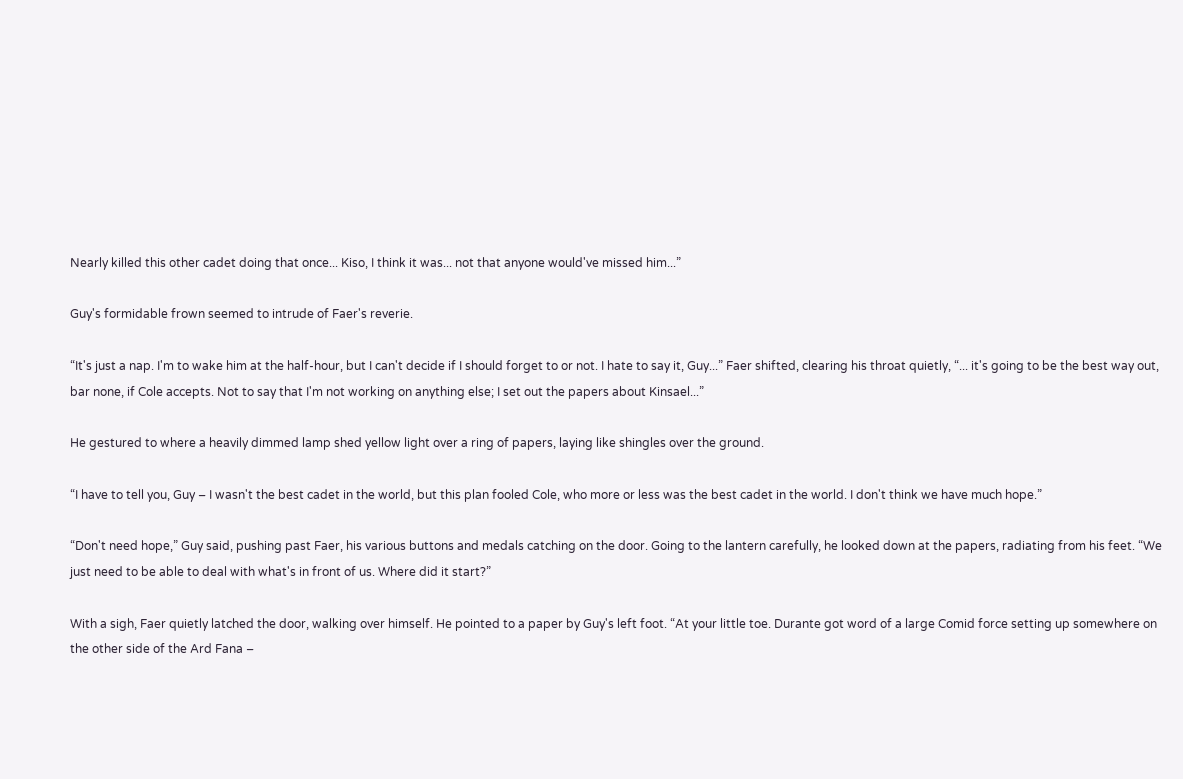Nearly killed this other cadet doing that once... Kiso, I think it was... not that anyone would've missed him...”

Guy's formidable frown seemed to intrude of Faer's reverie.

“It's just a nap. I'm to wake him at the half-hour, but I can't decide if I should forget to or not. I hate to say it, Guy...” Faer shifted, clearing his throat quietly, “... it's going to be the best way out, bar none, if Cole accepts. Not to say that I'm not working on anything else; I set out the papers about Kinsael...”

He gestured to where a heavily dimmed lamp shed yellow light over a ring of papers, laying like shingles over the ground.

“I have to tell you, Guy – I wasn't the best cadet in the world, but this plan fooled Cole, who more or less was the best cadet in the world. I don't think we have much hope.”

“Don't need hope,” Guy said, pushing past Faer, his various buttons and medals catching on the door. Going to the lantern carefully, he looked down at the papers, radiating from his feet. “We just need to be able to deal with what's in front of us. Where did it start?”

With a sigh, Faer quietly latched the door, walking over himself. He pointed to a paper by Guy's left foot. “At your little toe. Durante got word of a large Comid force setting up somewhere on the other side of the Ard Fana –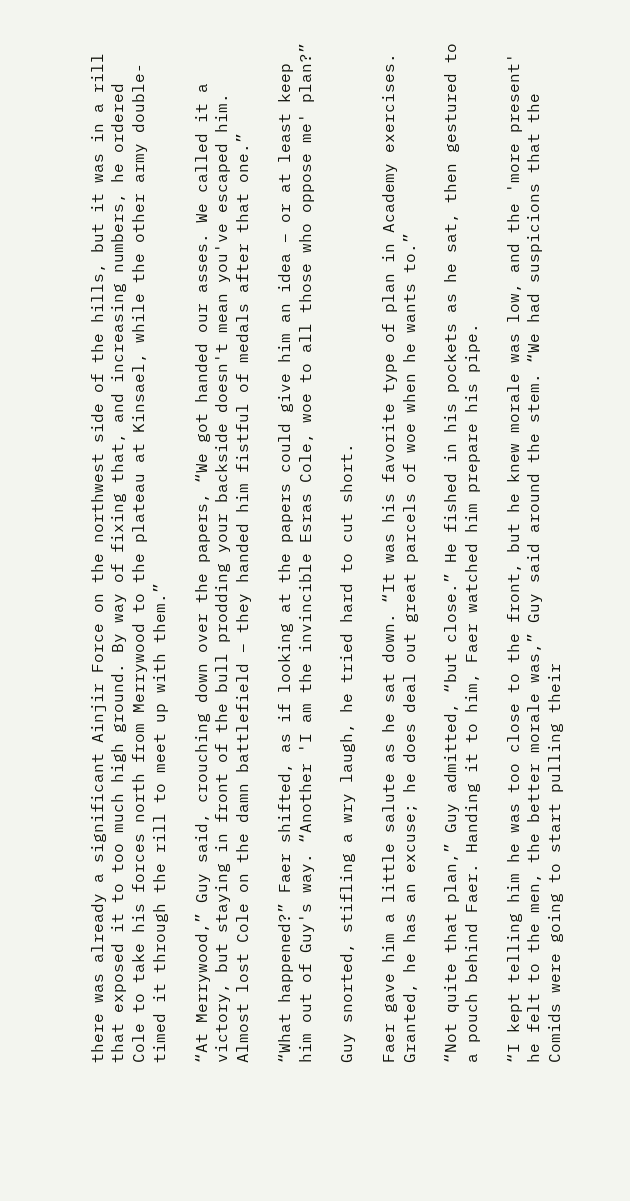there was already a significant Ainjir Force on the northwest side of the hills, but it was in a rill that exposed it to too much high ground. By way of fixing that, and increasing numbers, he ordered Cole to take his forces north from Merrywood to the plateau at Kinsael, while the other army double-timed it through the rill to meet up with them.”

“At Merrywood,” Guy said, crouching down over the papers, “We got handed our asses. We called it a victory, but staying in front of the bull prodding your backside doesn't mean you've escaped him. Almost lost Cole on the damn battlefield – they handed him fistful of medals after that one.”

“What happened?” Faer shifted, as if looking at the papers could give him an idea – or at least keep him out of Guy's way. “Another 'I am the invincible Esras Cole, woe to all those who oppose me' plan?”

Guy snorted, stifling a wry laugh, he tried hard to cut short.

Faer gave him a little salute as he sat down. “It was his favorite type of plan in Academy exercises. Granted, he has an excuse; he does deal out great parcels of woe when he wants to.”

“Not quite that plan,” Guy admitted, “but close.” He fished in his pockets as he sat, then gestured to a pouch behind Faer. Handing it to him, Faer watched him prepare his pipe.

“I kept telling him he was too close to the front, but he knew morale was low, and the 'more present' he felt to the men, the better morale was,” Guy said around the stem. “We had suspicions that the Comids were going to start pulling their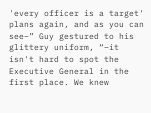'every officer is a target' plans again, and as you can see–” Guy gestured to his glittery uniform, “–it isn't hard to spot the Executive General in the first place. We knew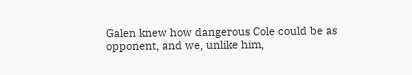Galen knew how dangerous Cole could be as opponent, and we, unlike him,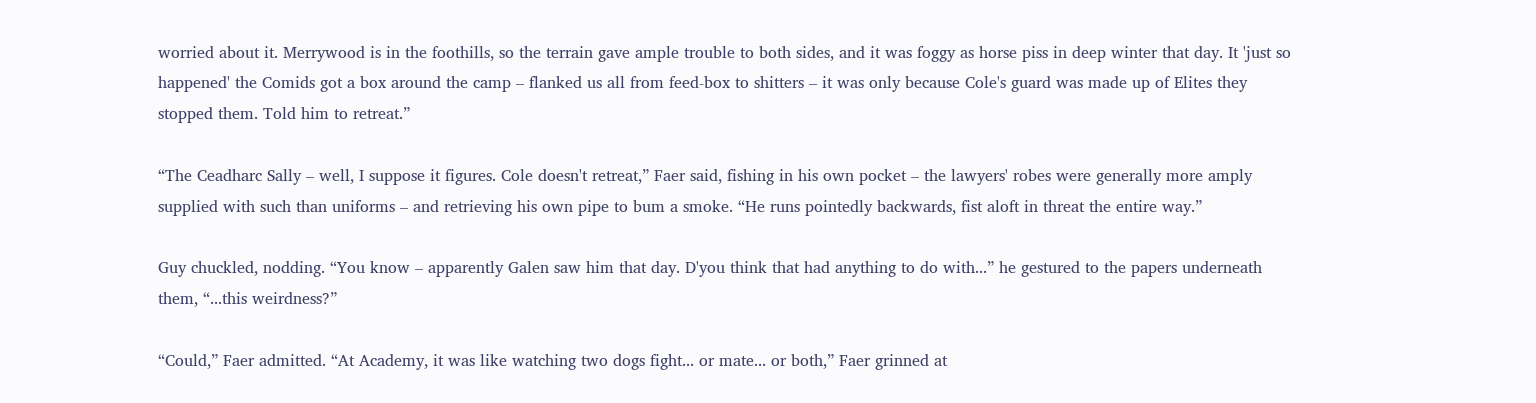worried about it. Merrywood is in the foothills, so the terrain gave ample trouble to both sides, and it was foggy as horse piss in deep winter that day. It 'just so happened' the Comids got a box around the camp – flanked us all from feed-box to shitters – it was only because Cole's guard was made up of Elites they stopped them. Told him to retreat.”

“The Ceadharc Sally – well, I suppose it figures. Cole doesn't retreat,” Faer said, fishing in his own pocket – the lawyers' robes were generally more amply supplied with such than uniforms – and retrieving his own pipe to bum a smoke. “He runs pointedly backwards, fist aloft in threat the entire way.”

Guy chuckled, nodding. “You know – apparently Galen saw him that day. D'you think that had anything to do with...” he gestured to the papers underneath them, “...this weirdness?”

“Could,” Faer admitted. “At Academy, it was like watching two dogs fight... or mate... or both,” Faer grinned at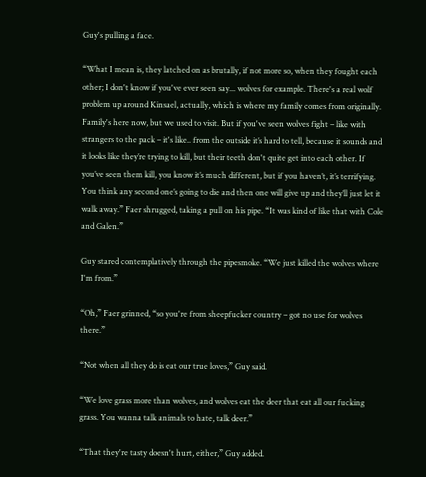Guy's pulling a face.

“What I mean is, they latched on as brutally, if not more so, when they fought each other; I don't know if you've ever seen say... wolves for example. There's a real wolf problem up around Kinsael, actually, which is where my family comes from originally. Family's here now, but we used to visit. But if you've seen wolves fight – like with strangers to the pack – it's like.. from the outside it’s hard to tell, because it sounds and it looks like they’re trying to kill, but their teeth don't quite get into each other. If you’ve seen them kill, you know it’s much different, but if you haven’t, it’s terrifying. You think any second one’s going to die and then one will give up and they’ll just let it walk away.” Faer shrugged, taking a pull on his pipe. “It was kind of like that with Cole and Galen.”

Guy stared contemplatively through the pipesmoke. “We just killed the wolves where I'm from.”

“Oh,” Faer grinned, “so you're from sheepfucker country – got no use for wolves there.”

“Not when all they do is eat our true loves,” Guy said.

“We love grass more than wolves, and wolves eat the deer that eat all our fucking grass. You wanna talk animals to hate, talk deer.”

“That they're tasty doesn't hurt, either,” Guy added.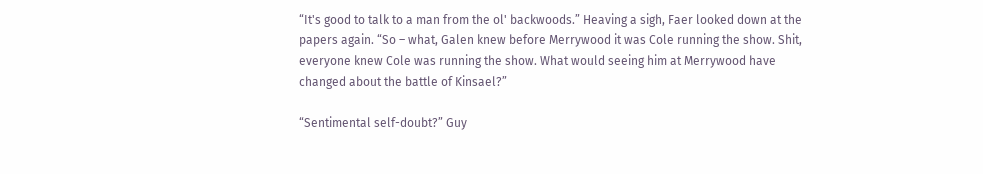“It's good to talk to a man from the ol' backwoods.” Heaving a sigh, Faer looked down at the papers again. “So – what, Galen knew before Merrywood it was Cole running the show. Shit, everyone knew Cole was running the show. What would seeing him at Merrywood have changed about the battle of Kinsael?”

“Sentimental self-doubt?” Guy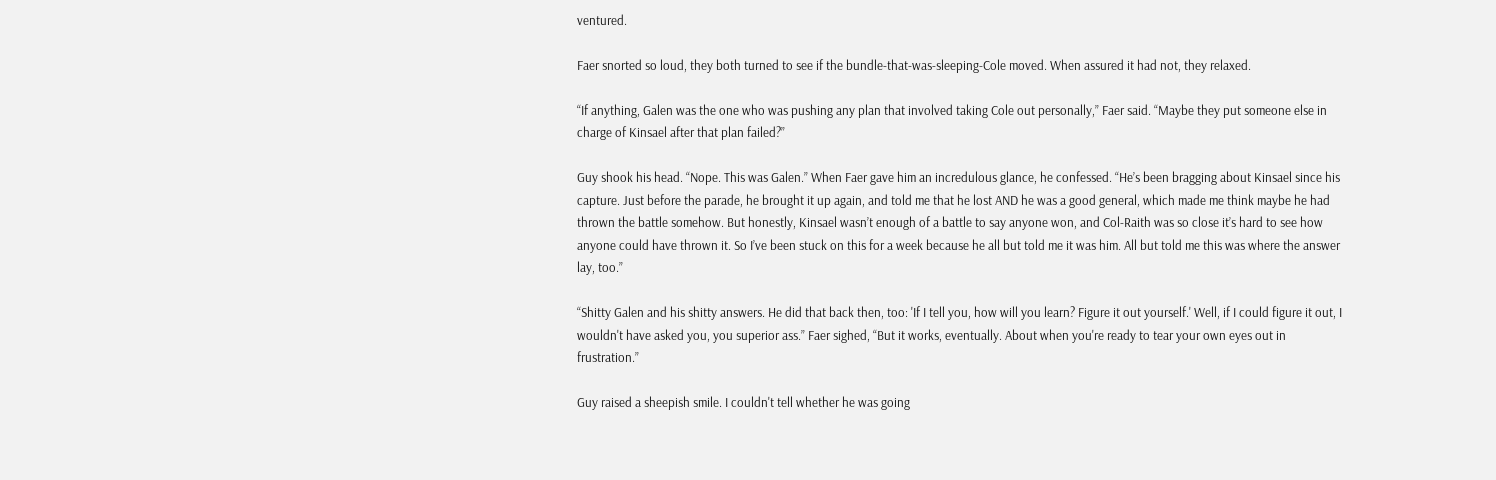ventured.

Faer snorted so loud, they both turned to see if the bundle-that-was-sleeping-Cole moved. When assured it had not, they relaxed.

“If anything, Galen was the one who was pushing any plan that involved taking Cole out personally,” Faer said. “Maybe they put someone else in charge of Kinsael after that plan failed?”

Guy shook his head. “Nope. This was Galen.” When Faer gave him an incredulous glance, he confessed. “He’s been bragging about Kinsael since his capture. Just before the parade, he brought it up again, and told me that he lost AND he was a good general, which made me think maybe he had thrown the battle somehow. But honestly, Kinsael wasn’t enough of a battle to say anyone won, and Col-Raith was so close it’s hard to see how anyone could have thrown it. So I’ve been stuck on this for a week because he all but told me it was him. All but told me this was where the answer lay, too.”

“Shitty Galen and his shitty answers. He did that back then, too: 'If I tell you, how will you learn? Figure it out yourself.' Well, if I could figure it out, I wouldn't have asked you, you superior ass.” Faer sighed, “But it works, eventually. About when you're ready to tear your own eyes out in frustration.”

Guy raised a sheepish smile. I couldn't tell whether he was going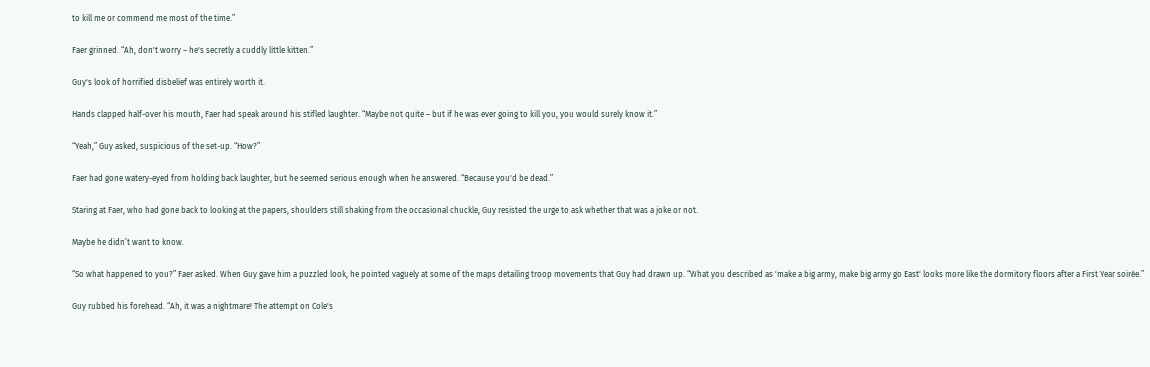to kill me or commend me most of the time.”

Faer grinned. “Ah, don't worry – he's secretly a cuddly little kitten.”

Guy's look of horrified disbelief was entirely worth it.

Hands clapped half-over his mouth, Faer had speak around his stifled laughter. “Maybe not quite – but if he was ever going to kill you, you would surely know it.”

“Yeah,” Guy asked, suspicious of the set-up. “How?”

Faer had gone watery-eyed from holding back laughter, but he seemed serious enough when he answered. “Because you'd be dead.”

Staring at Faer, who had gone back to looking at the papers, shoulders still shaking from the occasional chuckle, Guy resisted the urge to ask whether that was a joke or not.

Maybe he didn’t want to know.

“So what happened to you?” Faer asked. When Guy gave him a puzzled look, he pointed vaguely at some of the maps detailing troop movements that Guy had drawn up. “What you described as 'make a big army, make big army go East' looks more like the dormitory floors after a First Year soirée.”

Guy rubbed his forehead. “Ah, it was a nightmare! The attempt on Cole's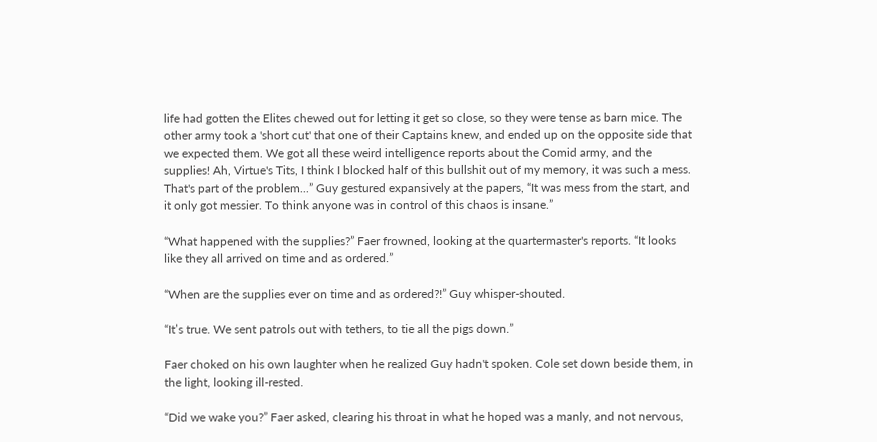life had gotten the Elites chewed out for letting it get so close, so they were tense as barn mice. The other army took a 'short cut' that one of their Captains knew, and ended up on the opposite side that we expected them. We got all these weird intelligence reports about the Comid army, and the supplies! Ah, Virtue's Tits, I think I blocked half of this bullshit out of my memory, it was such a mess. That's part of the problem...” Guy gestured expansively at the papers, “It was mess from the start, and it only got messier. To think anyone was in control of this chaos is insane.”

“What happened with the supplies?” Faer frowned, looking at the quartermaster's reports. “It looks like they all arrived on time and as ordered.”

“When are the supplies ever on time and as ordered?!” Guy whisper-shouted.

“It’s true. We sent patrols out with tethers, to tie all the pigs down.”

Faer choked on his own laughter when he realized Guy hadn't spoken. Cole set down beside them, in the light, looking ill-rested.

“Did we wake you?” Faer asked, clearing his throat in what he hoped was a manly, and not nervous,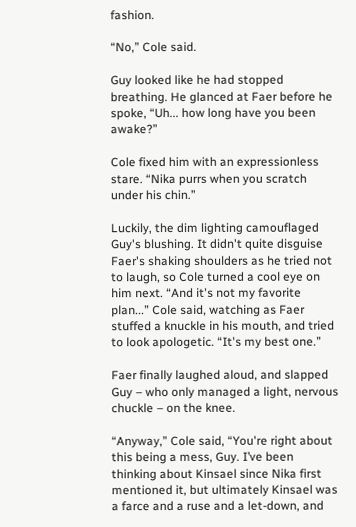fashion.

“No,” Cole said.

Guy looked like he had stopped breathing. He glanced at Faer before he spoke, “Uh... how long have you been awake?”

Cole fixed him with an expressionless stare. “Nika purrs when you scratch under his chin.”

Luckily, the dim lighting camouflaged Guy's blushing. It didn't quite disguise Faer's shaking shoulders as he tried not to laugh, so Cole turned a cool eye on him next. “And it's not my favorite plan...” Cole said, watching as Faer stuffed a knuckle in his mouth, and tried to look apologetic. “It's my best one.”

Faer finally laughed aloud, and slapped Guy – who only managed a light, nervous chuckle – on the knee.

“Anyway,” Cole said, “You're right about this being a mess, Guy. I’ve been thinking about Kinsael since Nika first mentioned it, but ultimately Kinsael was a farce and a ruse and a let-down, and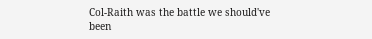Col-Raith was the battle we should've been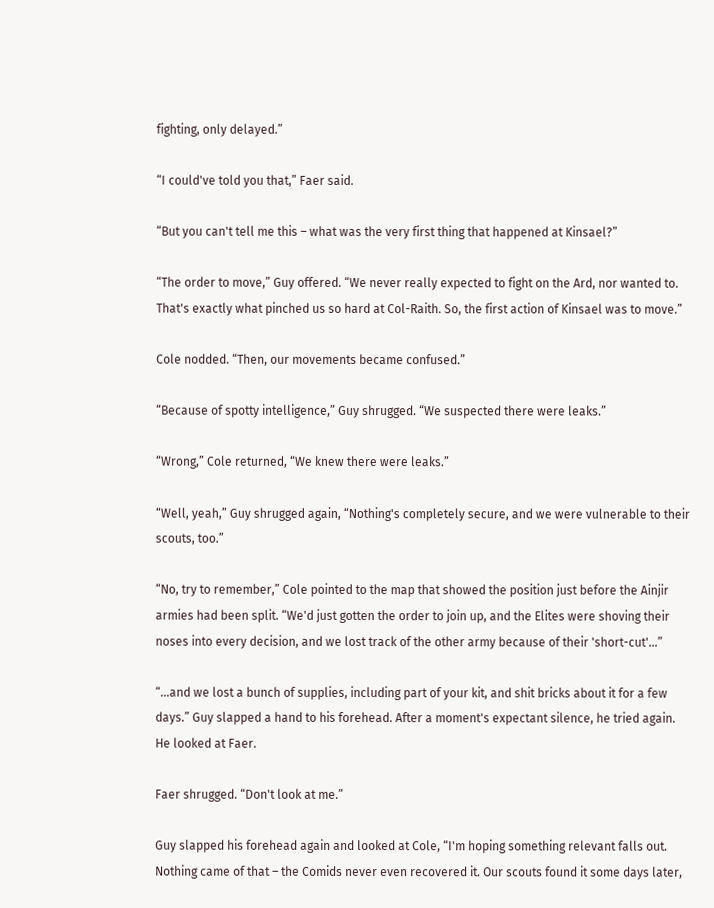fighting, only delayed.”

“I could've told you that,” Faer said.

“But you can't tell me this – what was the very first thing that happened at Kinsael?”

“The order to move,” Guy offered. “We never really expected to fight on the Ard, nor wanted to. That's exactly what pinched us so hard at Col-Raith. So, the first action of Kinsael was to move.”

Cole nodded. “Then, our movements became confused.”

“Because of spotty intelligence,” Guy shrugged. “We suspected there were leaks.”

“Wrong,” Cole returned, “We knew there were leaks.”

“Well, yeah,” Guy shrugged again, “Nothing's completely secure, and we were vulnerable to their scouts, too.”

“No, try to remember,” Cole pointed to the map that showed the position just before the Ainjir armies had been split. “We'd just gotten the order to join up, and the Elites were shoving their noses into every decision, and we lost track of the other army because of their 'short-cut'...”

“...and we lost a bunch of supplies, including part of your kit, and shit bricks about it for a few days.” Guy slapped a hand to his forehead. After a moment's expectant silence, he tried again. He looked at Faer.

Faer shrugged. “Don't look at me.”

Guy slapped his forehead again and looked at Cole, “I'm hoping something relevant falls out. Nothing came of that – the Comids never even recovered it. Our scouts found it some days later,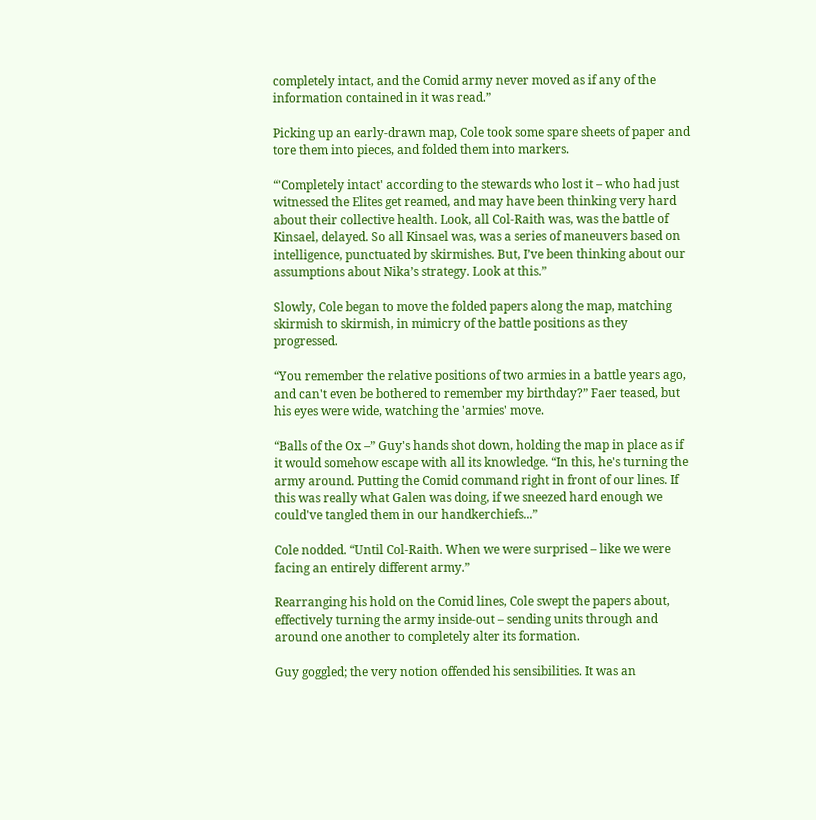completely intact, and the Comid army never moved as if any of the information contained in it was read.”

Picking up an early-drawn map, Cole took some spare sheets of paper and tore them into pieces, and folded them into markers.

“'Completely intact' according to the stewards who lost it – who had just witnessed the Elites get reamed, and may have been thinking very hard about their collective health. Look, all Col-Raith was, was the battle of Kinsael, delayed. So all Kinsael was, was a series of maneuvers based on intelligence, punctuated by skirmishes. But, I’ve been thinking about our assumptions about Nika’s strategy. Look at this.”

Slowly, Cole began to move the folded papers along the map, matching skirmish to skirmish, in mimicry of the battle positions as they progressed.

“You remember the relative positions of two armies in a battle years ago, and can't even be bothered to remember my birthday?” Faer teased, but his eyes were wide, watching the 'armies' move.

“Balls of the Ox –” Guy's hands shot down, holding the map in place as if it would somehow escape with all its knowledge. “In this, he's turning the army around. Putting the Comid command right in front of our lines. If this was really what Galen was doing, if we sneezed hard enough we could've tangled them in our handkerchiefs...”

Cole nodded. “Until Col-Raith. When we were surprised – like we were facing an entirely different army.”

Rearranging his hold on the Comid lines, Cole swept the papers about, effectively turning the army inside-out – sending units through and around one another to completely alter its formation.

Guy goggled; the very notion offended his sensibilities. It was an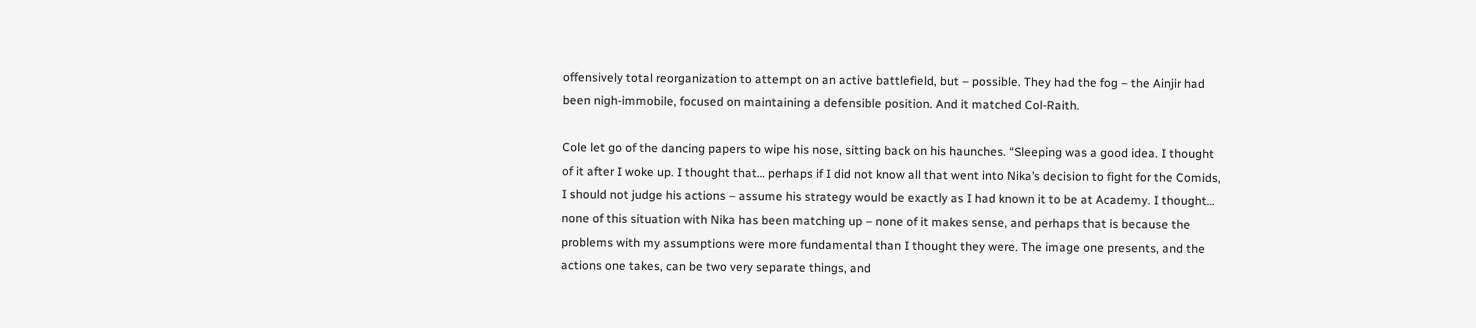offensively total reorganization to attempt on an active battlefield, but – possible. They had the fog – the Ainjir had been nigh-immobile, focused on maintaining a defensible position. And it matched Col-Raith.

Cole let go of the dancing papers to wipe his nose, sitting back on his haunches. “Sleeping was a good idea. I thought of it after I woke up. I thought that… perhaps if I did not know all that went into Nika’s decision to fight for the Comids, I should not judge his actions – assume his strategy would be exactly as I had known it to be at Academy. I thought… none of this situation with Nika has been matching up – none of it makes sense, and perhaps that is because the problems with my assumptions were more fundamental than I thought they were. The image one presents, and the actions one takes, can be two very separate things, and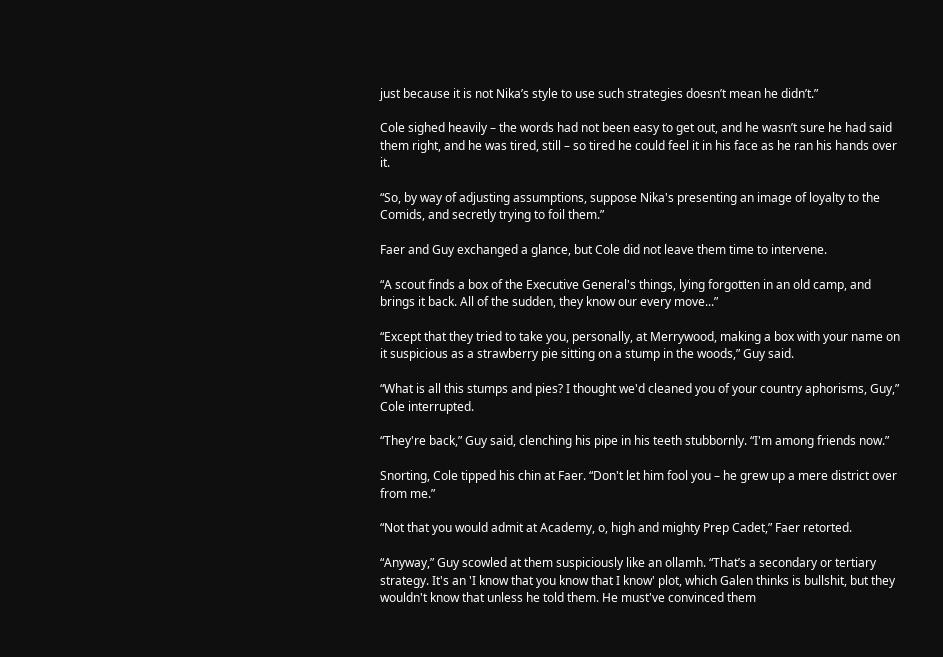just because it is not Nika’s style to use such strategies doesn’t mean he didn’t.”

Cole sighed heavily – the words had not been easy to get out, and he wasn’t sure he had said them right, and he was tired, still – so tired he could feel it in his face as he ran his hands over it.

“So, by way of adjusting assumptions, suppose Nika's presenting an image of loyalty to the Comids, and secretly trying to foil them.”

Faer and Guy exchanged a glance, but Cole did not leave them time to intervene.

“A scout finds a box of the Executive General's things, lying forgotten in an old camp, and brings it back. All of the sudden, they know our every move...”

“Except that they tried to take you, personally, at Merrywood, making a box with your name on it suspicious as a strawberry pie sitting on a stump in the woods,” Guy said.

“What is all this stumps and pies? I thought we'd cleaned you of your country aphorisms, Guy,” Cole interrupted.

“They're back,” Guy said, clenching his pipe in his teeth stubbornly. “I'm among friends now.”

Snorting, Cole tipped his chin at Faer. “Don't let him fool you – he grew up a mere district over from me.”

“Not that you would admit at Academy, o, high and mighty Prep Cadet,” Faer retorted.

“Anyway,” Guy scowled at them suspiciously like an ollamh. “That’s a secondary or tertiary strategy. It's an 'I know that you know that I know' plot, which Galen thinks is bullshit, but they wouldn't know that unless he told them. He must've convinced them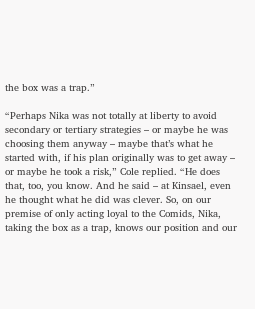the box was a trap.”

“Perhaps Nika was not totally at liberty to avoid secondary or tertiary strategies – or maybe he was choosing them anyway – maybe that’s what he started with, if his plan originally was to get away – or maybe he took a risk,” Cole replied. “He does that, too, you know. And he said – at Kinsael, even he thought what he did was clever. So, on our premise of only acting loyal to the Comids, Nika, taking the box as a trap, knows our position and our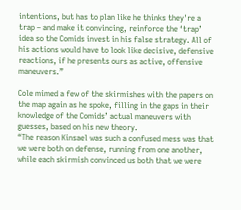intentions, but has to plan like he thinks they're a trap – and make it convincing, reinforce the ‘trap’ idea so the Comids invest in his false strategy. All of his actions would have to look like decisive, defensive reactions, if he presents ours as active, offensive maneuvers.”

Cole mimed a few of the skirmishes with the papers on the map again as he spoke, filling in the gaps in their knowledge of the Comids’ actual maneuvers with guesses, based on his new theory.
“The reason Kinsael was such a confused mess was that we were both on defense, running from one another, while each skirmish convinced us both that we were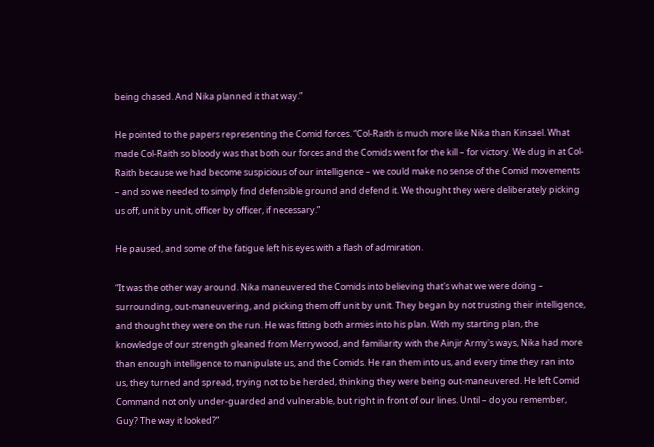being chased. And Nika planned it that way.”

He pointed to the papers representing the Comid forces. “Col-Raith is much more like Nika than Kinsael. What made Col-Raith so bloody was that both our forces and the Comids went for the kill – for victory. We dug in at Col-Raith because we had become suspicious of our intelligence – we could make no sense of the Comid movements – and so we needed to simply find defensible ground and defend it. We thought they were deliberately picking us off, unit by unit, officer by officer, if necessary.”

He paused, and some of the fatigue left his eyes with a flash of admiration.

“It was the other way around. Nika maneuvered the Comids into believing that's what we were doing – surrounding, out-maneuvering, and picking them off unit by unit. They began by not trusting their intelligence, and thought they were on the run. He was fitting both armies into his plan. With my starting plan, the knowledge of our strength gleaned from Merrywood, and familiarity with the Ainjir Army's ways, Nika had more than enough intelligence to manipulate us, and the Comids. He ran them into us, and every time they ran into us, they turned and spread, trying not to be herded, thinking they were being out-maneuvered. He left Comid Command not only under-guarded and vulnerable, but right in front of our lines. Until – do you remember, Guy? The way it looked?”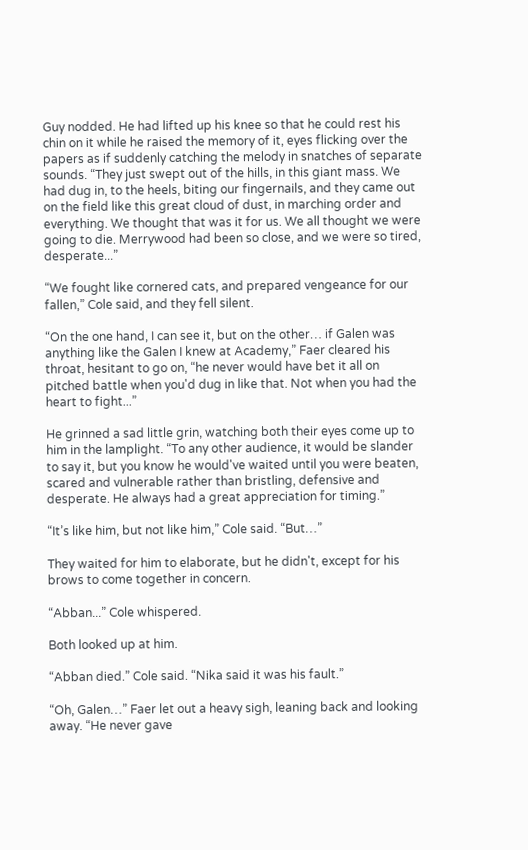Guy nodded. He had lifted up his knee so that he could rest his chin on it while he raised the memory of it, eyes flicking over the papers as if suddenly catching the melody in snatches of separate sounds. “They just swept out of the hills, in this giant mass. We had dug in, to the heels, biting our fingernails, and they came out on the field like this great cloud of dust, in marching order and everything. We thought that was it for us. We all thought we were going to die. Merrywood had been so close, and we were so tired, desperate...”

“We fought like cornered cats, and prepared vengeance for our fallen,” Cole said, and they fell silent.

“On the one hand, I can see it, but on the other… if Galen was anything like the Galen I knew at Academy,” Faer cleared his throat, hesitant to go on, “he never would have bet it all on pitched battle when you'd dug in like that. Not when you had the heart to fight...”

He grinned a sad little grin, watching both their eyes come up to him in the lamplight. “To any other audience, it would be slander to say it, but you know he would've waited until you were beaten, scared and vulnerable rather than bristling, defensive and desperate. He always had a great appreciation for timing.”

“It’s like him, but not like him,” Cole said. “But…”

They waited for him to elaborate, but he didn't, except for his brows to come together in concern.

“Abban...” Cole whispered.

Both looked up at him.

“Abban died.” Cole said. “Nika said it was his fault.”

“Oh, Galen…” Faer let out a heavy sigh, leaning back and looking away. “He never gave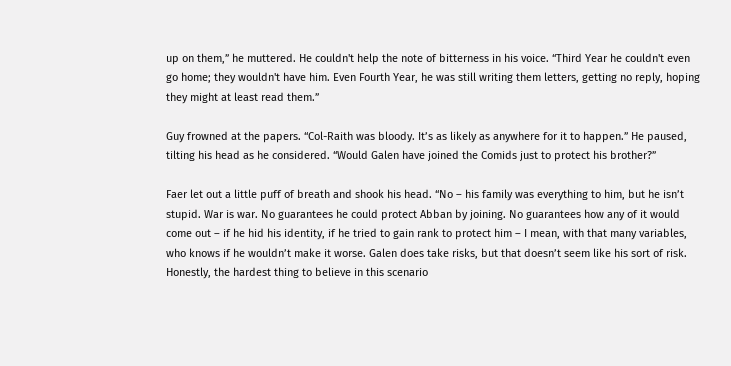up on them,” he muttered. He couldn't help the note of bitterness in his voice. “Third Year he couldn't even go home; they wouldn't have him. Even Fourth Year, he was still writing them letters, getting no reply, hoping they might at least read them.”

Guy frowned at the papers. “Col-Raith was bloody. It’s as likely as anywhere for it to happen.” He paused, tilting his head as he considered. “Would Galen have joined the Comids just to protect his brother?”

Faer let out a little puff of breath and shook his head. “No – his family was everything to him, but he isn’t stupid. War is war. No guarantees he could protect Abban by joining. No guarantees how any of it would come out – if he hid his identity, if he tried to gain rank to protect him – I mean, with that many variables, who knows if he wouldn’t make it worse. Galen does take risks, but that doesn’t seem like his sort of risk. Honestly, the hardest thing to believe in this scenario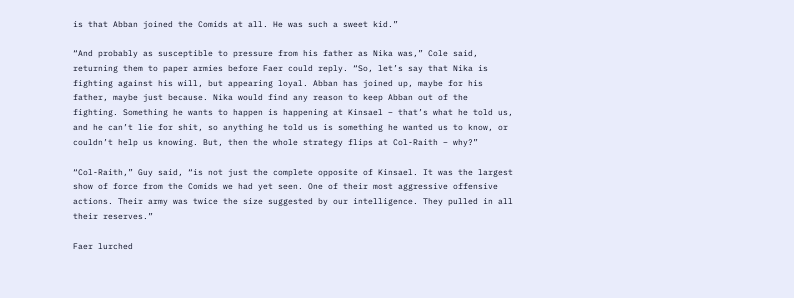is that Abban joined the Comids at all. He was such a sweet kid.”

“And probably as susceptible to pressure from his father as Nika was,” Cole said, returning them to paper armies before Faer could reply. “So, let’s say that Nika is fighting against his will, but appearing loyal. Abban has joined up, maybe for his father, maybe just because. Nika would find any reason to keep Abban out of the fighting. Something he wants to happen is happening at Kinsael – that’s what he told us, and he can’t lie for shit, so anything he told us is something he wanted us to know, or couldn’t help us knowing. But, then the whole strategy flips at Col-Raith – why?”

“Col-Raith,” Guy said, “is not just the complete opposite of Kinsael. It was the largest show of force from the Comids we had yet seen. One of their most aggressive offensive actions. Their army was twice the size suggested by our intelligence. They pulled in all their reserves.”

Faer lurched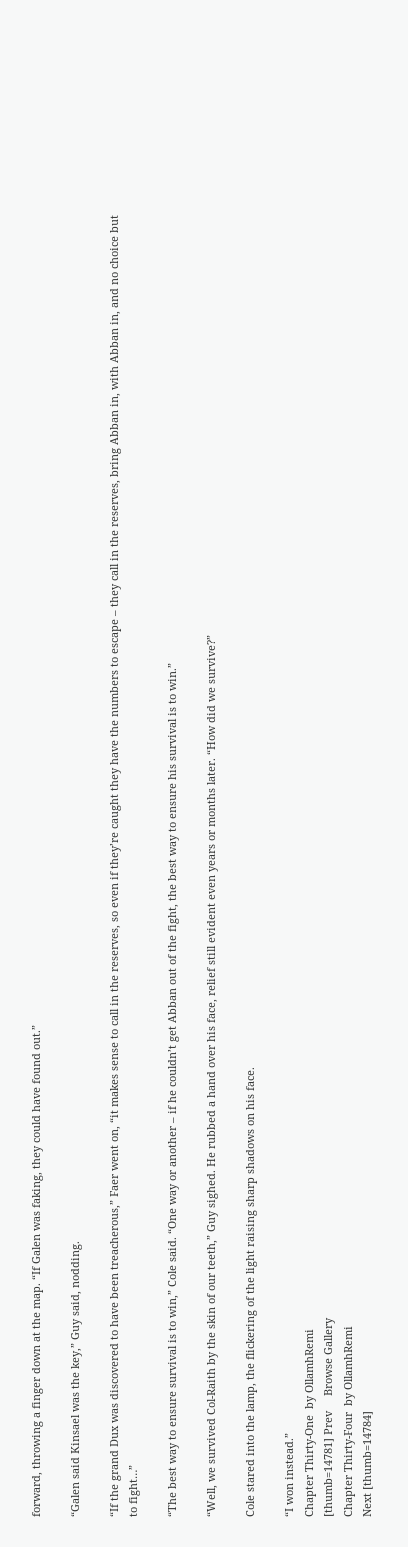forward, throwing a finger down at the map. “If Galen was faking, they could have found out.”

“Galen said Kinsael was the key,” Guy said, nodding.

“If the grand Dux was discovered to have been treacherous,” Faer went on, “it makes sense to call in the reserves, so even if they’re caught they have the numbers to escape – they call in the reserves, bring Abban in, with Abban in, and no choice but to fight…”

“The best way to ensure survival is to win,” Cole said. “One way or another – if he couldn’t get Abban out of the fight, the best way to ensure his survival is to win.”

“Well, we survived Col-Raith by the skin of our teeth,” Guy sighed. He rubbed a hand over his face, relief still evident even years or months later. “How did we survive?”

Cole stared into the lamp, the flickering of the light raising sharp shadows on his face.

“I won instead.”
Chapter Thirty-One  by OllamhRemi
[thumb=14781] Prev     Browse Gallery
Chapter Thirty-Four  by OllamhRemi
Next [thumb=14784]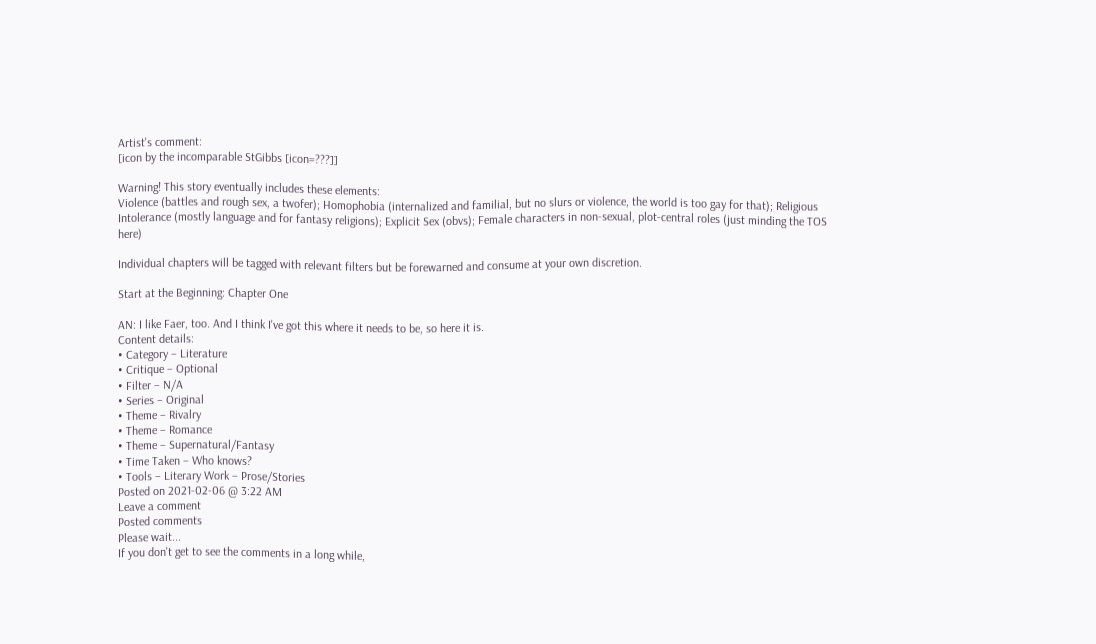Artist's comment:
[icon by the incomparable StGibbs [icon=???]]

Warning! This story eventually includes these elements:
Violence (battles and rough sex, a twofer); Homophobia (internalized and familial, but no slurs or violence, the world is too gay for that); Religious Intolerance (mostly language and for fantasy religions); Explicit Sex (obvs); Female characters in non-sexual, plot-central roles (just minding the TOS here)

Individual chapters will be tagged with relevant filters but be forewarned and consume at your own discretion.

Start at the Beginning: Chapter One

AN: I like Faer, too. And I think I've got this where it needs to be, so here it is.
Content details:
• Category – Literature
• Critique – Optional
• Filter – N/A
• Series – Original
• Theme – Rivalry
• Theme – Romance
• Theme – Supernatural/Fantasy
• Time Taken – Who knows?
• Tools – Literary Work – Prose/Stories
Posted on 2021-02-06 @ 3:22 AM
Leave a comment
Posted comments
Please wait...
If you don't get to see the comments in a long while,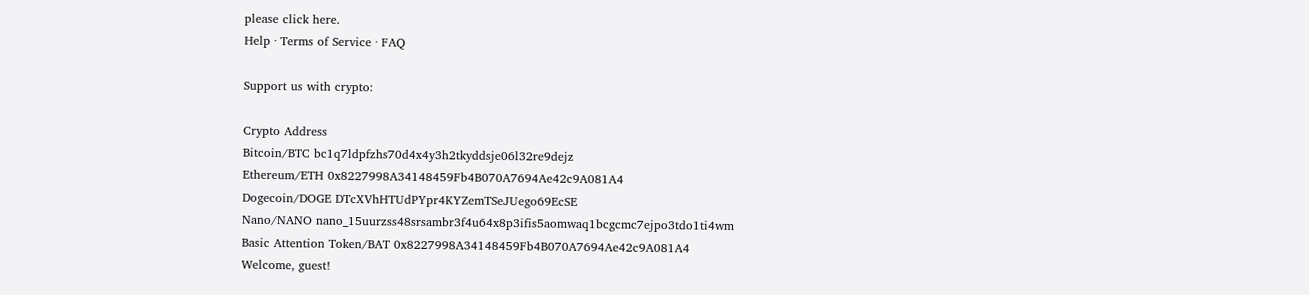please click here.
Help · Terms of Service · FAQ

Support us with crypto:

Crypto Address
Bitcoin/BTC bc1q7ldpfzhs70d4x4y3h2tkyddsje06l32re9dejz
Ethereum/ETH 0x8227998A34148459Fb4B070A7694Ae42c9A081A4
Dogecoin/DOGE DTcXVhHTUdPYpr4KYZemTSeJUego69EcSE
Nano/NANO nano_15uurzss48srsambr3f4u64x8p3ifis5aomwaq1bcgcmc7ejpo3tdo1ti4wm
Basic Attention Token/BAT 0x8227998A34148459Fb4B070A7694Ae42c9A081A4
Welcome, guest!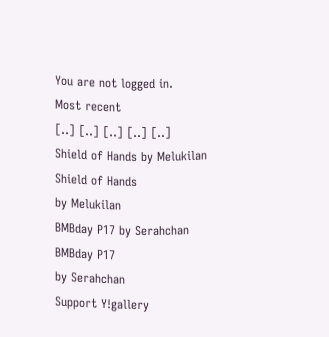You are not logged in.
Most recent
[..] [..] [..] [..] [..]
Shield of Hands by Melukilan
Shield of Hands
by Melukilan
BMBday P17 by Serahchan
BMBday P17
by Serahchan
Support Y!gallery